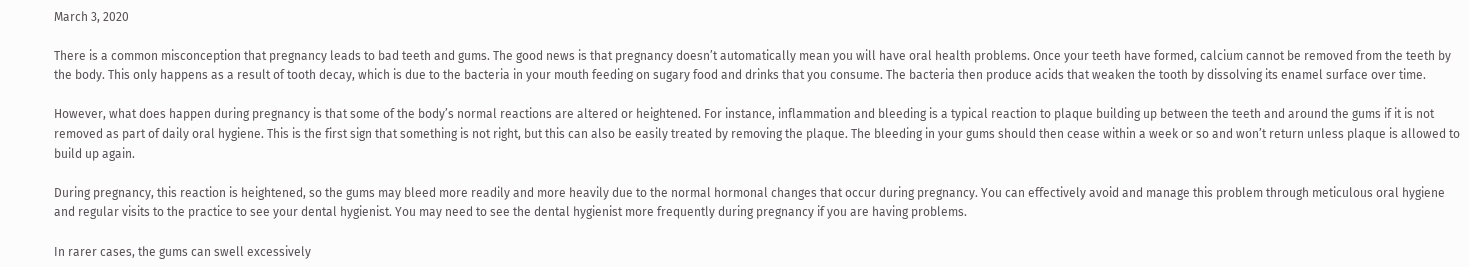March 3, 2020

There is a common misconception that pregnancy leads to bad teeth and gums. The good news is that pregnancy doesn’t automatically mean you will have oral health problems. Once your teeth have formed, calcium cannot be removed from the teeth by the body. This only happens as a result of tooth decay, which is due to the bacteria in your mouth feeding on sugary food and drinks that you consume. The bacteria then produce acids that weaken the tooth by dissolving its enamel surface over time.

However, what does happen during pregnancy is that some of the body’s normal reactions are altered or heightened. For instance, inflammation and bleeding is a typical reaction to plaque building up between the teeth and around the gums if it is not removed as part of daily oral hygiene. This is the first sign that something is not right, but this can also be easily treated by removing the plaque. The bleeding in your gums should then cease within a week or so and won’t return unless plaque is allowed to build up again.

During pregnancy, this reaction is heightened, so the gums may bleed more readily and more heavily due to the normal hormonal changes that occur during pregnancy. You can effectively avoid and manage this problem through meticulous oral hygiene and regular visits to the practice to see your dental hygienist. You may need to see the dental hygienist more frequently during pregnancy if you are having problems.

In rarer cases, the gums can swell excessively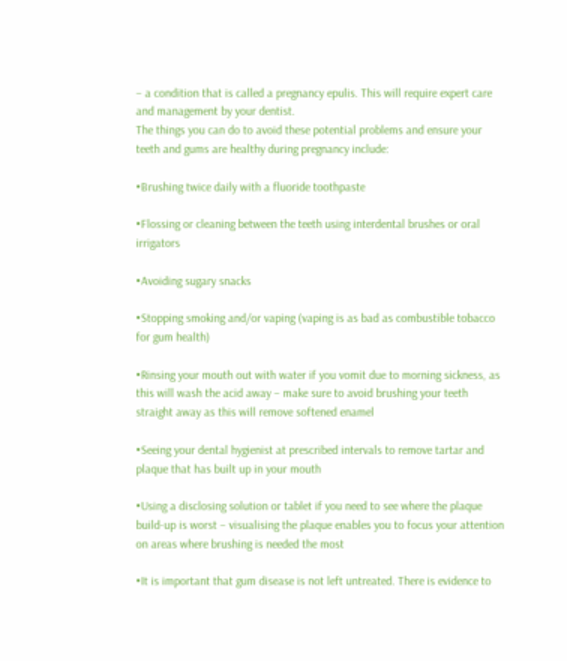– a condition that is called a pregnancy epulis. This will require expert care and management by your dentist.
The things you can do to avoid these potential problems and ensure your teeth and gums are healthy during pregnancy include:

•Brushing twice daily with a fluoride toothpaste

•Flossing or cleaning between the teeth using interdental brushes or oral irrigators

•Avoiding sugary snacks

•Stopping smoking and/or vaping (vaping is as bad as combustible tobacco for gum health)

•Rinsing your mouth out with water if you vomit due to morning sickness, as this will wash the acid away – make sure to avoid brushing your teeth straight away as this will remove softened enamel

•Seeing your dental hygienist at prescribed intervals to remove tartar and plaque that has built up in your mouth

•Using a disclosing solution or tablet if you need to see where the plaque build-up is worst – visualising the plaque enables you to focus your attention on areas where brushing is needed the most

•It is important that gum disease is not left untreated. There is evidence to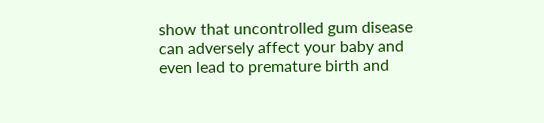show that uncontrolled gum disease can adversely affect your baby and even lead to premature birth and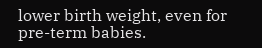lower birth weight, even for pre-term babies.